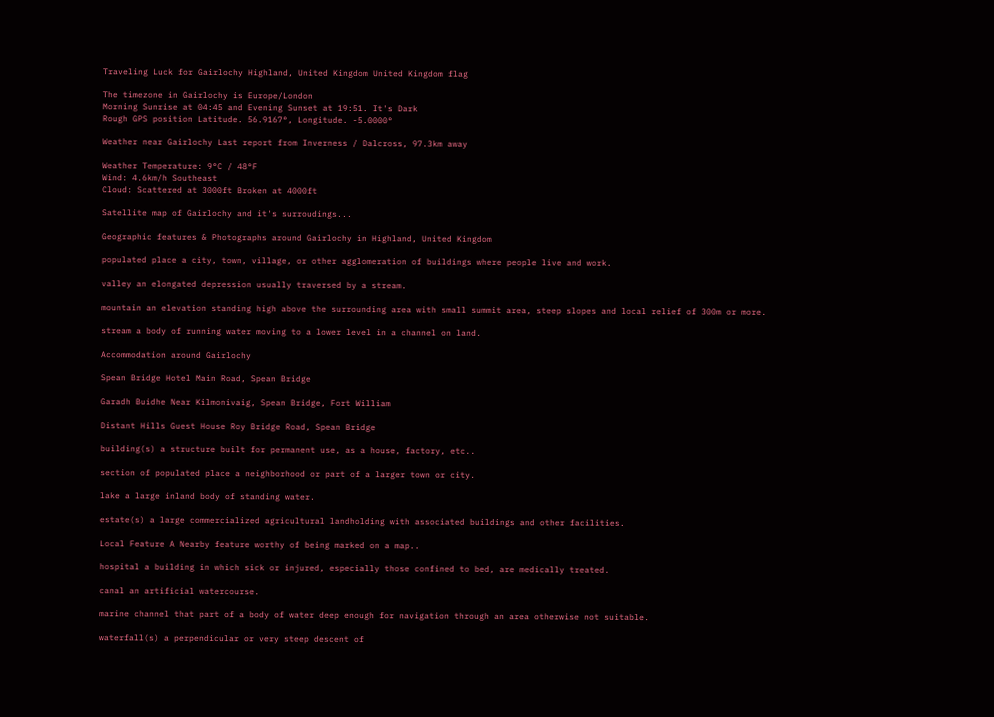Traveling Luck for Gairlochy Highland, United Kingdom United Kingdom flag

The timezone in Gairlochy is Europe/London
Morning Sunrise at 04:45 and Evening Sunset at 19:51. It's Dark
Rough GPS position Latitude. 56.9167°, Longitude. -5.0000°

Weather near Gairlochy Last report from Inverness / Dalcross, 97.3km away

Weather Temperature: 9°C / 48°F
Wind: 4.6km/h Southeast
Cloud: Scattered at 3000ft Broken at 4000ft

Satellite map of Gairlochy and it's surroudings...

Geographic features & Photographs around Gairlochy in Highland, United Kingdom

populated place a city, town, village, or other agglomeration of buildings where people live and work.

valley an elongated depression usually traversed by a stream.

mountain an elevation standing high above the surrounding area with small summit area, steep slopes and local relief of 300m or more.

stream a body of running water moving to a lower level in a channel on land.

Accommodation around Gairlochy

Spean Bridge Hotel Main Road, Spean Bridge

Garadh Buidhe Near Kilmonivaig, Spean Bridge, Fort William

Distant Hills Guest House Roy Bridge Road, Spean Bridge

building(s) a structure built for permanent use, as a house, factory, etc..

section of populated place a neighborhood or part of a larger town or city.

lake a large inland body of standing water.

estate(s) a large commercialized agricultural landholding with associated buildings and other facilities.

Local Feature A Nearby feature worthy of being marked on a map..

hospital a building in which sick or injured, especially those confined to bed, are medically treated.

canal an artificial watercourse.

marine channel that part of a body of water deep enough for navigation through an area otherwise not suitable.

waterfall(s) a perpendicular or very steep descent of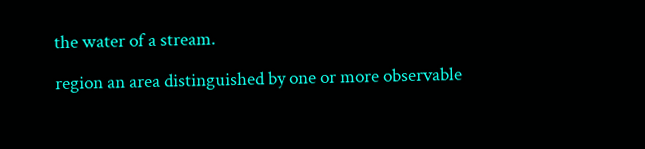the water of a stream.

region an area distinguished by one or more observable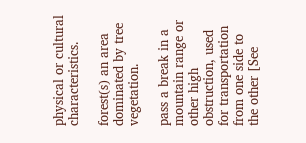physical or cultural characteristics.

forest(s) an area dominated by tree vegetation.

pass a break in a mountain range or other high obstruction, used for transportation from one side to the other [See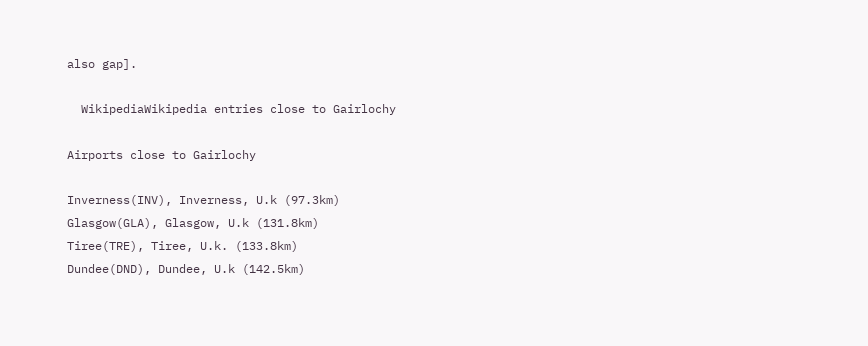also gap].

  WikipediaWikipedia entries close to Gairlochy

Airports close to Gairlochy

Inverness(INV), Inverness, U.k (97.3km)
Glasgow(GLA), Glasgow, U.k (131.8km)
Tiree(TRE), Tiree, U.k. (133.8km)
Dundee(DND), Dundee, U.k (142.5km)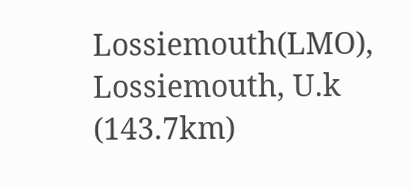Lossiemouth(LMO), Lossiemouth, U.k (143.7km)